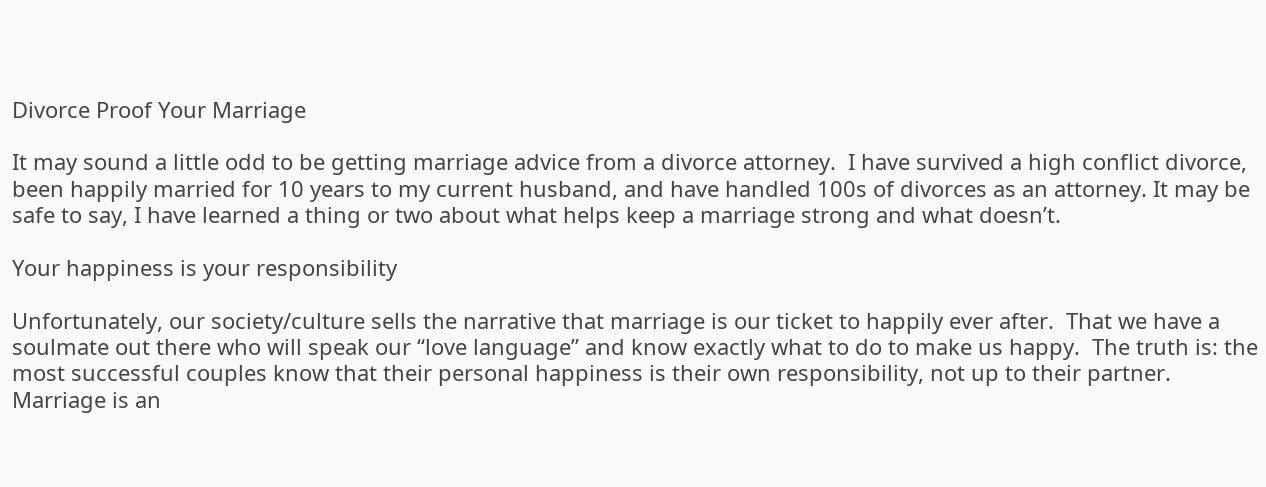Divorce Proof Your Marriage

It may sound a little odd to be getting marriage advice from a divorce attorney.  I have survived a high conflict divorce, been happily married for 10 years to my current husband, and have handled 100s of divorces as an attorney. It may be safe to say, I have learned a thing or two about what helps keep a marriage strong and what doesn’t.

Your happiness is your responsibility

Unfortunately, our society/culture sells the narrative that marriage is our ticket to happily ever after.  That we have a soulmate out there who will speak our “love language” and know exactly what to do to make us happy.  The truth is: the  most successful couples know that their personal happiness is their own responsibility, not up to their partner.  Marriage is an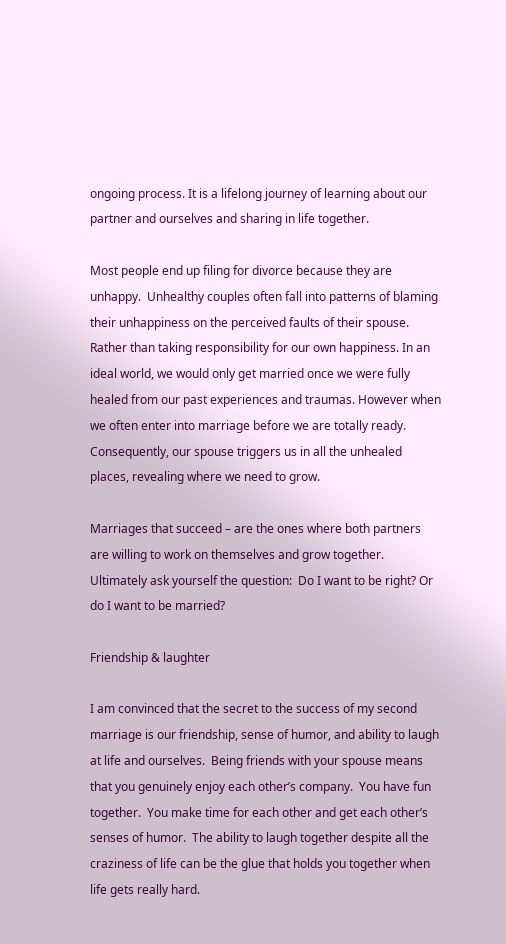ongoing process. It is a lifelong journey of learning about our partner and ourselves and sharing in life together.

Most people end up filing for divorce because they are unhappy.  Unhealthy couples often fall into patterns of blaming their unhappiness on the perceived faults of their spouse.  Rather than taking responsibility for our own happiness. In an ideal world, we would only get married once we were fully healed from our past experiences and traumas. However when we often enter into marriage before we are totally ready. Consequently, our spouse triggers us in all the unhealed places, revealing where we need to grow.

Marriages that succeed – are the ones where both partners are willing to work on themselves and grow together. Ultimately ask yourself the question:  Do I want to be right? Or do I want to be married?

Friendship & laughter

I am convinced that the secret to the success of my second marriage is our friendship, sense of humor, and ability to laugh at life and ourselves.  Being friends with your spouse means that you genuinely enjoy each other’s company.  You have fun together.  You make time for each other and get each other’s senses of humor.  The ability to laugh together despite all the craziness of life can be the glue that holds you together when life gets really hard.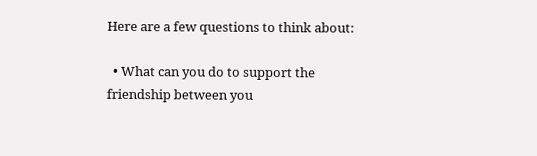Here are a few questions to think about:

  • What can you do to support the friendship between you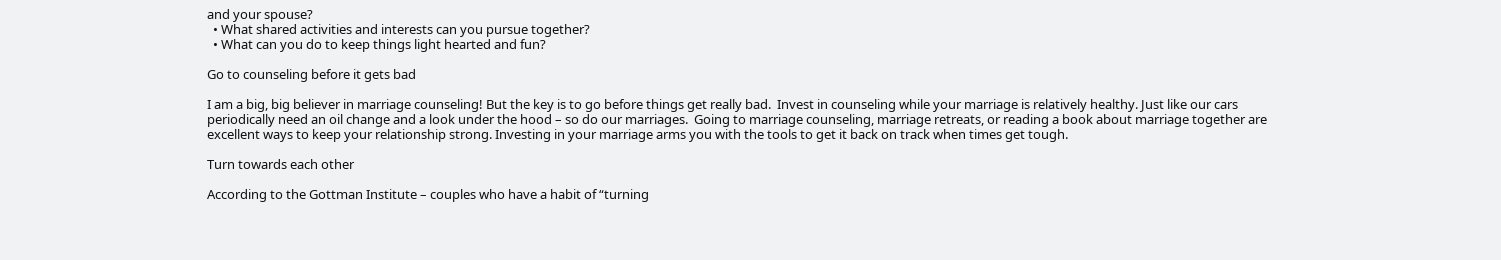and your spouse?
  • What shared activities and interests can you pursue together?
  • What can you do to keep things light hearted and fun?

Go to counseling before it gets bad

I am a big, big believer in marriage counseling! But the key is to go before things get really bad.  Invest in counseling while your marriage is relatively healthy. Just like our cars periodically need an oil change and a look under the hood – so do our marriages.  Going to marriage counseling, marriage retreats, or reading a book about marriage together are excellent ways to keep your relationship strong. Investing in your marriage arms you with the tools to get it back on track when times get tough.

Turn towards each other

According to the Gottman Institute – couples who have a habit of “turning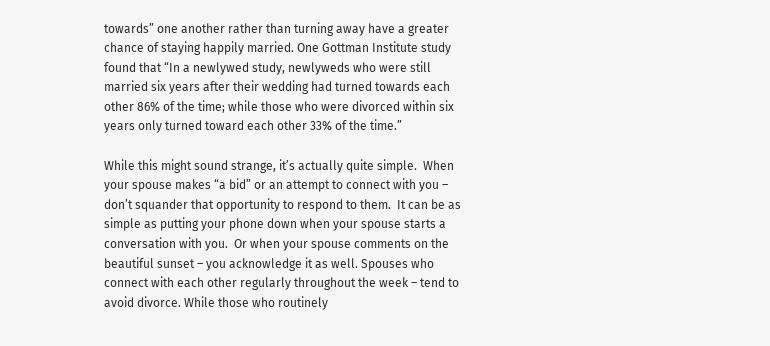towards” one another rather than turning away have a greater chance of staying happily married. One Gottman Institute study found that “In a newlywed study, newlyweds who were still married six years after their wedding had turned towards each other 86% of the time; while those who were divorced within six years only turned toward each other 33% of the time.”

While this might sound strange, it’s actually quite simple.  When your spouse makes “a bid” or an attempt to connect with you – don’t squander that opportunity to respond to them.  It can be as simple as putting your phone down when your spouse starts a conversation with you.  Or when your spouse comments on the beautiful sunset – you acknowledge it as well. Spouses who connect with each other regularly throughout the week – tend to avoid divorce. While those who routinely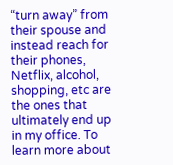“turn away” from their spouse and instead reach for their phones, Netflix, alcohol, shopping, etc are the ones that ultimately end up in my office. To learn more about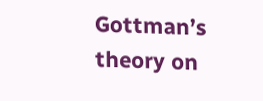Gottman’s theory on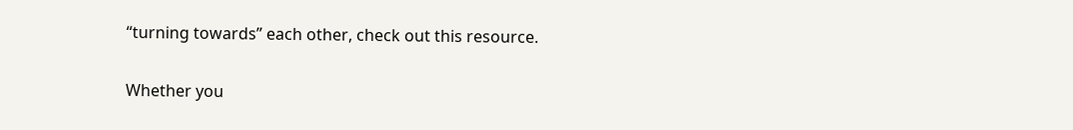“turning towards” each other, check out this resource.

Whether you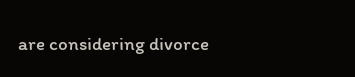are considering divorce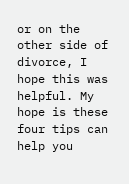or on the other side of divorce, I hope this was helpful. My hope is these four tips can help you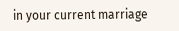in your current marriage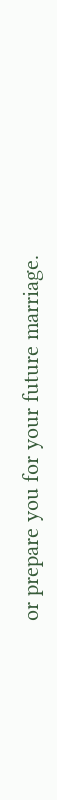or prepare you for your future marriage.